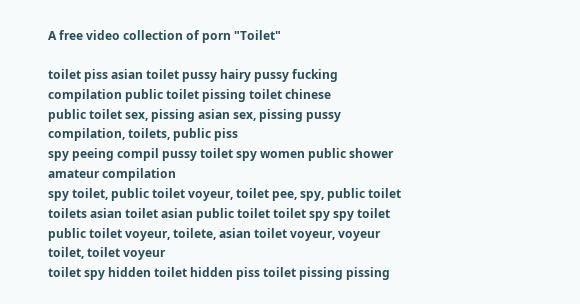A free video collection of porn "Toilet"

toilet piss asian toilet pussy hairy pussy fucking compilation public toilet pissing toilet chinese
public toilet sex, pissing asian sex, pissing pussy compilation, toilets, public piss
spy peeing compil pussy toilet spy women public shower amateur compilation
spy toilet, public toilet voyeur, toilet pee, spy, public toilet
toilets asian toilet asian public toilet toilet spy spy toilet
public toilet voyeur, toilete, asian toilet voyeur, voyeur toilet, toilet voyeur
toilet spy hidden toilet hidden piss toilet pissing pissing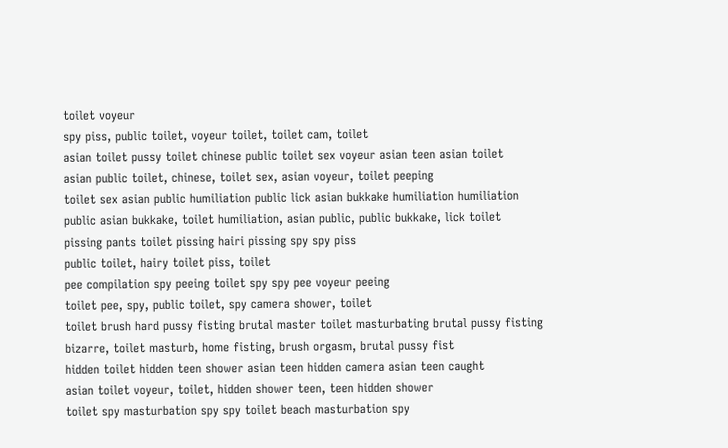toilet voyeur
spy piss, public toilet, voyeur toilet, toilet cam, toilet
asian toilet pussy toilet chinese public toilet sex voyeur asian teen asian toilet
asian public toilet, chinese, toilet sex, asian voyeur, toilet peeping
toilet sex asian public humiliation public lick asian bukkake humiliation humiliation
public asian bukkake, toilet humiliation, asian public, public bukkake, lick toilet
pissing pants toilet pissing hairi pissing spy spy piss
public toilet, hairy toilet piss, toilet
pee compilation spy peeing toilet spy spy pee voyeur peeing
toilet pee, spy, public toilet, spy camera shower, toilet
toilet brush hard pussy fisting brutal master toilet masturbating brutal pussy fisting
bizarre, toilet masturb, home fisting, brush orgasm, brutal pussy fist
hidden toilet hidden teen shower asian teen hidden camera asian teen caught
asian toilet voyeur, toilet, hidden shower teen, teen hidden shower
toilet spy masturbation spy spy toilet beach masturbation spy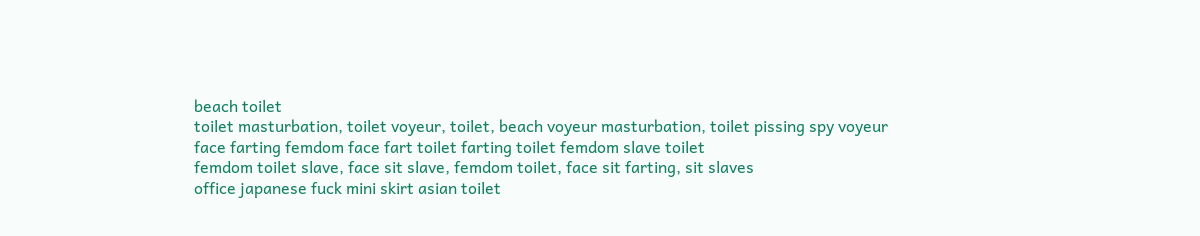beach toilet
toilet masturbation, toilet voyeur, toilet, beach voyeur masturbation, toilet pissing spy voyeur
face farting femdom face fart toilet farting toilet femdom slave toilet
femdom toilet slave, face sit slave, femdom toilet, face sit farting, sit slaves
office japanese fuck mini skirt asian toilet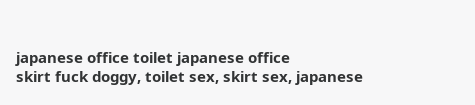japanese office toilet japanese office
skirt fuck doggy, toilet sex, skirt sex, japanese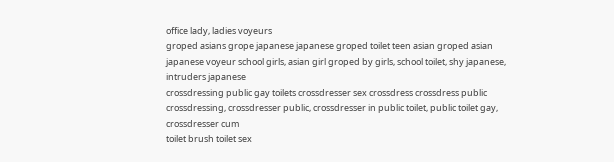office lady, ladies voyeurs
groped asians grope japanese japanese groped toilet teen asian groped asian
japanese voyeur school girls, asian girl groped by girls, school toilet, shy japanese, intruders japanese
crossdressing public gay toilets crossdresser sex crossdress crossdress public
crossdressing, crossdresser public, crossdresser in public toilet, public toilet gay, crossdresser cum
toilet brush toilet sex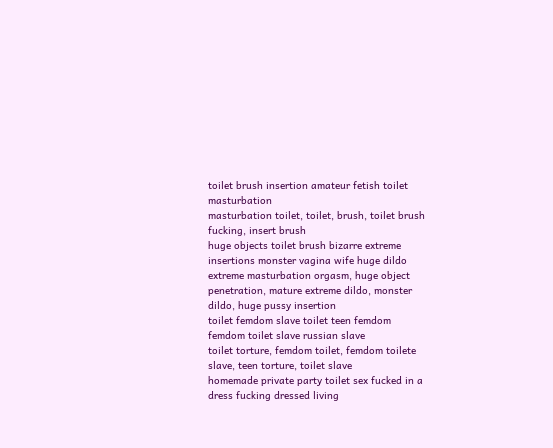toilet brush insertion amateur fetish toilet masturbation
masturbation toilet, toilet, brush, toilet brush fucking, insert brush
huge objects toilet brush bizarre extreme insertions monster vagina wife huge dildo
extreme masturbation orgasm, huge object penetration, mature extreme dildo, monster dildo, huge pussy insertion
toilet femdom slave toilet teen femdom femdom toilet slave russian slave
toilet torture, femdom toilet, femdom toilete slave, teen torture, toilet slave
homemade private party toilet sex fucked in a dress fucking dressed living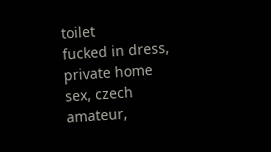toilet
fucked in dress, private home sex, czech amateur,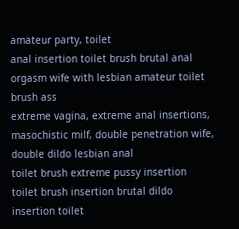amateur party, toilet
anal insertion toilet brush brutal anal orgasm wife with lesbian amateur toilet brush ass
extreme vagina, extreme anal insertions, masochistic milf, double penetration wife, double dildo lesbian anal
toilet brush extreme pussy insertion toilet brush insertion brutal dildo insertion toilet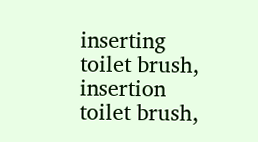inserting toilet brush, insertion toilet brush,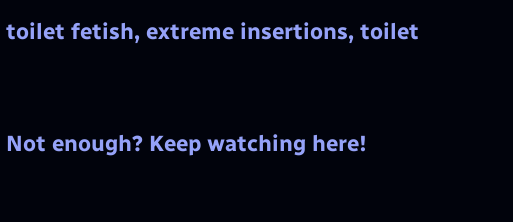toilet fetish, extreme insertions, toilet


Not enough? Keep watching here!